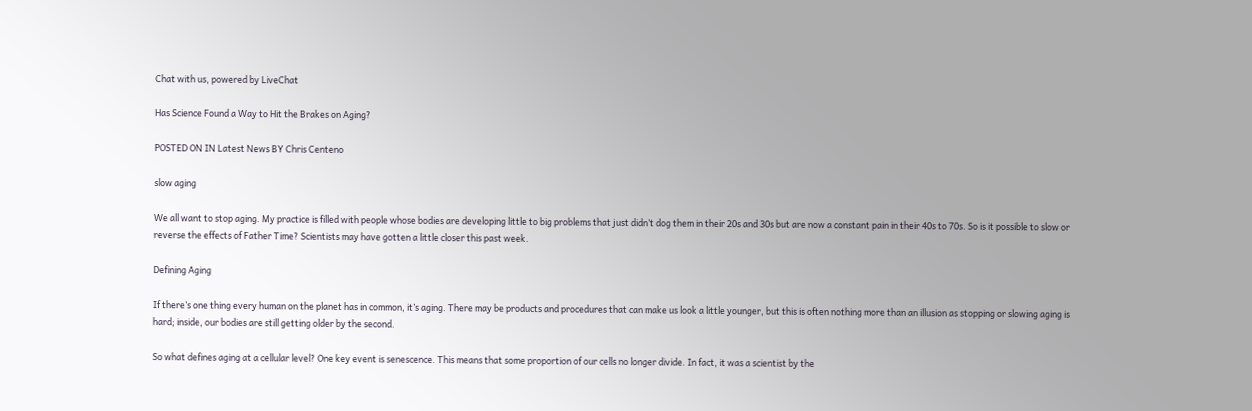Chat with us, powered by LiveChat

Has Science Found a Way to Hit the Brakes on Aging?

POSTED ON IN Latest News BY Chris Centeno

slow aging

We all want to stop aging. My practice is filled with people whose bodies are developing little to big problems that just didn’t dog them in their 20s and 30s but are now a constant pain in their 40s to 70s. So is it possible to slow or reverse the effects of Father Time? Scientists may have gotten a little closer this past week.

Defining Aging

If there’s one thing every human on the planet has in common, it’s aging. There may be products and procedures that can make us look a little younger, but this is often nothing more than an illusion as stopping or slowing aging is hard; inside, our bodies are still getting older by the second.

So what defines aging at a cellular level? One key event is senescence. This means that some proportion of our cells no longer divide. In fact, it was a scientist by the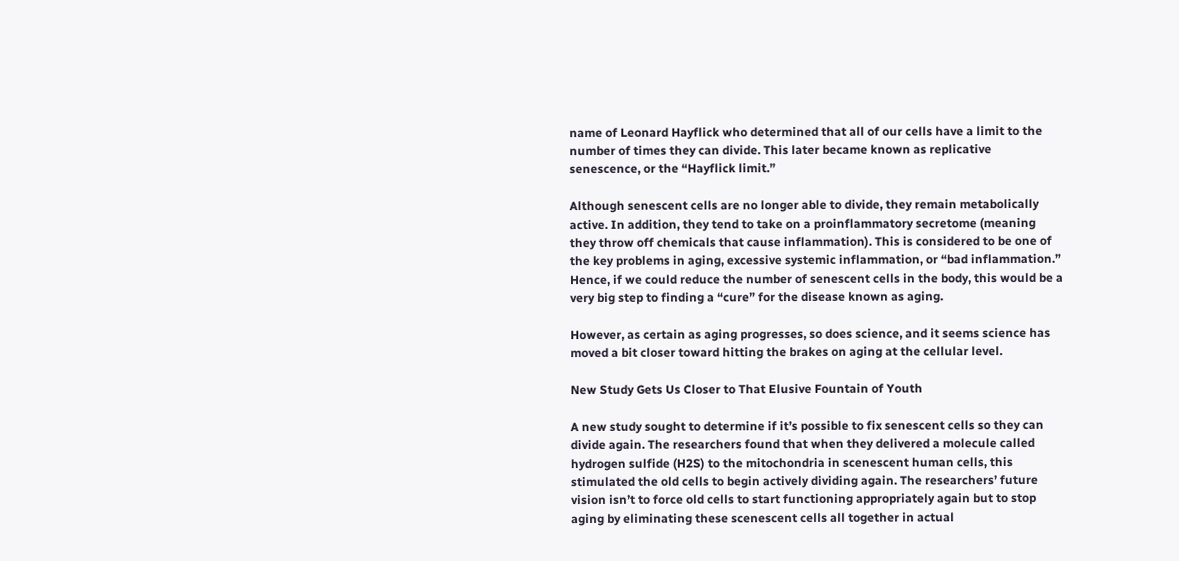name of Leonard Hayflick who determined that all of our cells have a limit to the number of times they can divide. This later became known as replicative senescence, or the “Hayflick limit.”

Although senescent cells are no longer able to divide, they remain metabolically active. In addition, they tend to take on a proinflammatory secretome (meaning they throw off chemicals that cause inflammation). This is considered to be one of the key problems in aging, excessive systemic inflammation, or “bad inflammation.” Hence, if we could reduce the number of senescent cells in the body, this would be a very big step to finding a “cure” for the disease known as aging.

However, as certain as aging progresses, so does science, and it seems science has moved a bit closer toward hitting the brakes on aging at the cellular level.

New Study Gets Us Closer to That Elusive Fountain of Youth

A new study sought to determine if it’s possible to fix senescent cells so they can divide again. The researchers found that when they delivered a molecule called hydrogen sulfide (H2S) to the mitochondria in scenescent human cells, this stimulated the old cells to begin actively dividing again. The researchers’ future vision isn’t to force old cells to start functioning appropriately again but to stop aging by eliminating these scenescent cells all together in actual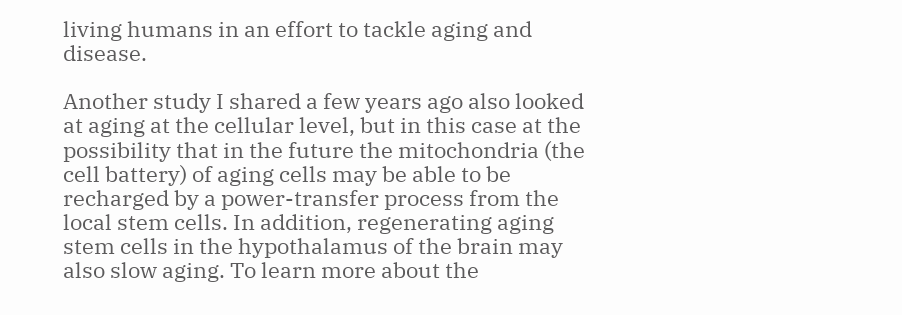living humans in an effort to tackle aging and disease.

Another study I shared a few years ago also looked at aging at the cellular level, but in this case at the possibility that in the future the mitochondria (the cell battery) of aging cells may be able to be recharged by a power-transfer process from the local stem cells. In addition, regenerating aging stem cells in the hypothalamus of the brain may also slow aging. To learn more about the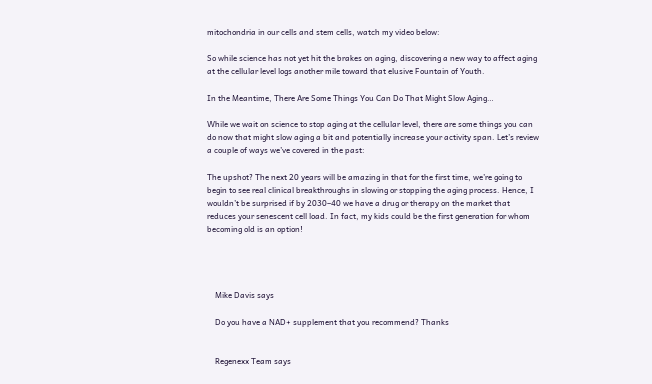mitochondria in our cells and stem cells, watch my video below:

So while science has not yet hit the brakes on aging, discovering a new way to affect aging at the cellular level logs another mile toward that elusive Fountain of Youth.

In the Meantime, There Are Some Things You Can Do That Might Slow Aging…

While we wait on science to stop aging at the cellular level, there are some things you can do now that might slow aging a bit and potentially increase your activity span. Let’s review a couple of ways we’ve covered in the past:

The upshot? The next 20 years will be amazing in that for the first time, we’re going to begin to see real clinical breakthroughs in slowing or stopping the aging process. Hence, I wouldn’t be surprised if by 2030–40 we have a drug or therapy on the market that reduces your senescent cell load. In fact, my kids could be the first generation for whom becoming old is an option!




    Mike Davis says

    Do you have a NAD+ supplement that you recommend? Thanks


    Regenexx Team says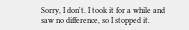Sorry, I don't. I took it for a while and saw no difference, so I stopped it.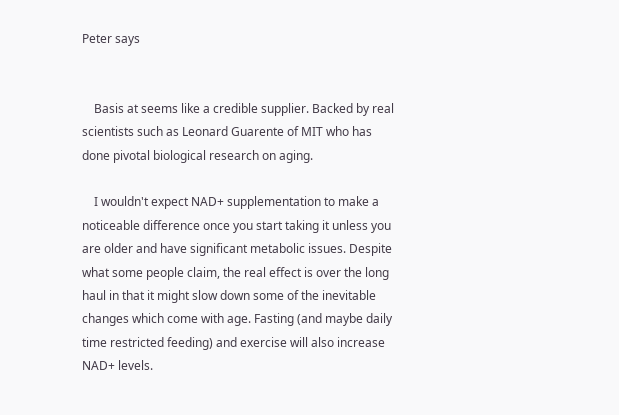Peter says


    Basis at seems like a credible supplier. Backed by real scientists such as Leonard Guarente of MIT who has done pivotal biological research on aging.

    I wouldn't expect NAD+ supplementation to make a noticeable difference once you start taking it unless you are older and have significant metabolic issues. Despite what some people claim, the real effect is over the long haul in that it might slow down some of the inevitable changes which come with age. Fasting (and maybe daily time restricted feeding) and exercise will also increase NAD+ levels.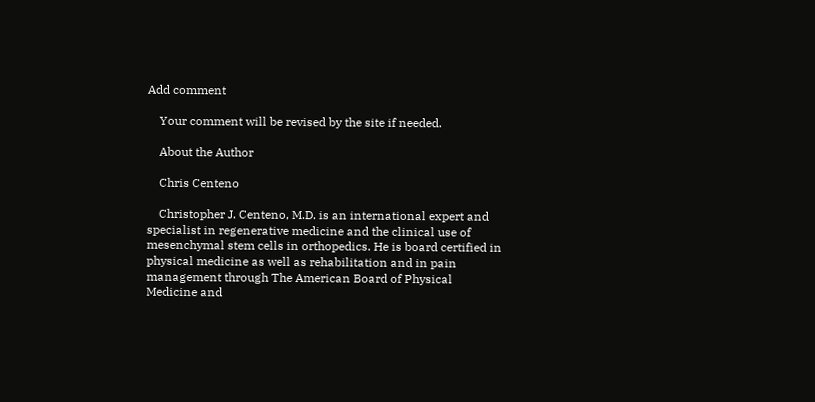Add comment

    Your comment will be revised by the site if needed.

    About the Author

    Chris Centeno

    Christopher J. Centeno, M.D. is an international expert and specialist in regenerative medicine and the clinical use of mesenchymal stem cells in orthopedics. He is board certified in physical medicine as well as rehabilitation and in pain management through The American Board of Physical Medicine and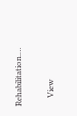Rehabilitation.…

    View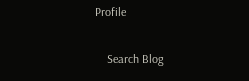Profile

    Search Blog